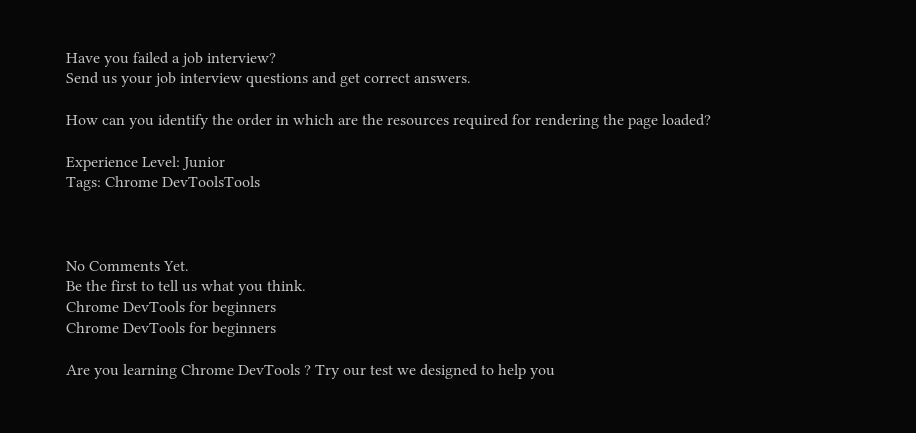Have you failed a job interview?
Send us your job interview questions and get correct answers.

How can you identify the order in which are the resources required for rendering the page loaded?

Experience Level: Junior
Tags: Chrome DevToolsTools



No Comments Yet.
Be the first to tell us what you think.
Chrome DevTools for beginners
Chrome DevTools for beginners

Are you learning Chrome DevTools ? Try our test we designed to help you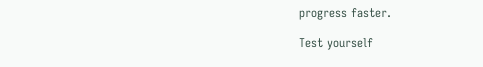progress faster.

Test yourself